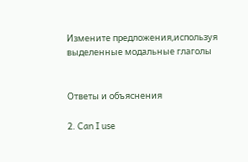Измените предложения,используя выделенные модальные глаголы


Ответы и объяснения

2. Can I use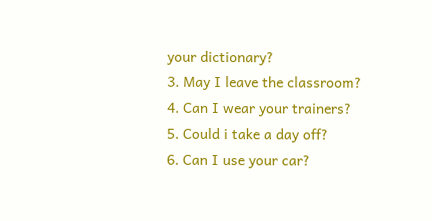your dictionary?
3. May I leave the classroom?
4. Can I wear your trainers?
5. Could i take a day off?
6. Can I use your car?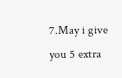7.May i give you 5 extra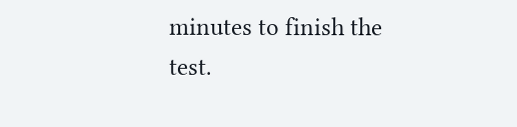minutes to finish the test.